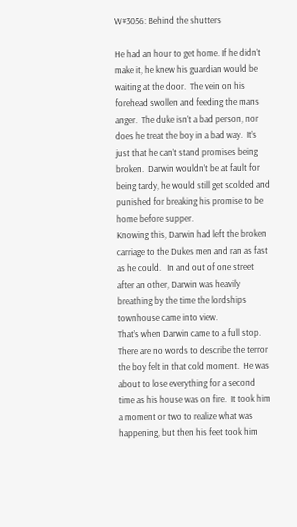W#3056: Behind the shutters

He had an hour to get home. If he didn’t make it, he knew his guardian would be waiting at the door.  The vein on his forehead swollen and feeding the mans anger.  The duke isn’t a bad person, nor does he treat the boy in a bad way.  It’s just that he can’t stand promises being broken.  Darwin wouldn’t be at fault for being tardy, he would still get scolded and punished for breaking his promise to be home before supper.
Knowing this, Darwin had left the broken carriage to the Dukes men and ran as fast as he could.   In and out of one street after an other, Darwin was heavily breathing by the time the lordships townhouse came into view.
That’s when Darwin came to a full stop.
There are no words to describe the terror the boy felt in that cold moment.  He was about to lose everything for a second time as his house was on fire.  It took him a moment or two to realize what was happening, but then his feet took him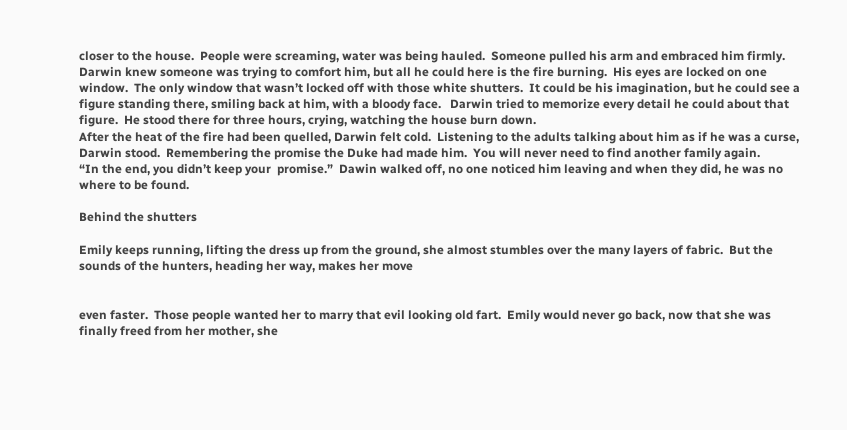closer to the house.  People were screaming, water was being hauled.  Someone pulled his arm and embraced him firmly.  Darwin knew someone was trying to comfort him, but all he could here is the fire burning.  His eyes are locked on one window.  The only window that wasn’t locked off with those white shutters.  It could be his imagination, but he could see a figure standing there, smiling back at him, with a bloody face.   Darwin tried to memorize every detail he could about that figure.  He stood there for three hours, crying, watching the house burn down.
After the heat of the fire had been quelled, Darwin felt cold.  Listening to the adults talking about him as if he was a curse, Darwin stood.  Remembering the promise the Duke had made him.  You will never need to find another family again.
“In the end, you didn’t keep your  promise.”  Dawin walked off, no one noticed him leaving and when they did, he was no where to be found.

Behind the shutters

Emily keeps running, lifting the dress up from the ground, she almost stumbles over the many layers of fabric.  But the sounds of the hunters, heading her way, makes her move


even faster.  Those people wanted her to marry that evil looking old fart.  Emily would never go back, now that she was finally freed from her mother, she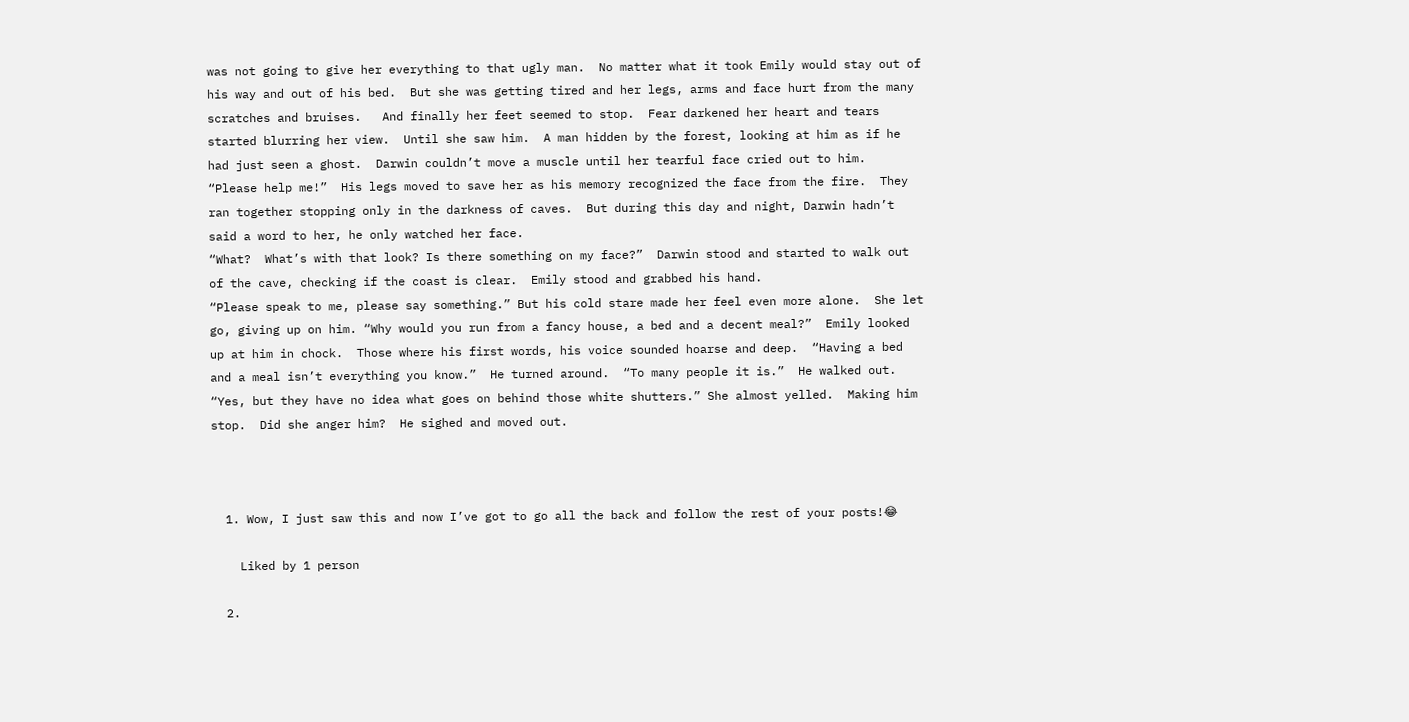was not going to give her everything to that ugly man.  No matter what it took Emily would stay out of his way and out of his bed.  But she was getting tired and her legs, arms and face hurt from the many scratches and bruises.   And finally her feet seemed to stop.  Fear darkened her heart and tears started blurring her view.  Until she saw him.  A man hidden by the forest, looking at him as if he had just seen a ghost.  Darwin couldn’t move a muscle until her tearful face cried out to him.  “Please help me!”  His legs moved to save her as his memory recognized the face from the fire.  They ran together stopping only in the darkness of caves.  But during this day and night, Darwin hadn’t said a word to her, he only watched her face.
“What?  What’s with that look? Is there something on my face?”  Darwin stood and started to walk out of the cave, checking if the coast is clear.  Emily stood and grabbed his hand.
“Please speak to me, please say something.” But his cold stare made her feel even more alone.  She let go, giving up on him. “Why would you run from a fancy house, a bed and a decent meal?”  Emily looked up at him in chock.  Those where his first words, his voice sounded hoarse and deep.  “Having a bed and a meal isn’t everything you know.”  He turned around.  “To many people it is.”  He walked out.  “Yes, but they have no idea what goes on behind those white shutters.” She almost yelled.  Making him stop.  Did she anger him?  He sighed and moved out.



  1. Wow, I just saw this and now I’ve got to go all the back and follow the rest of your posts!😂

    Liked by 1 person

  2.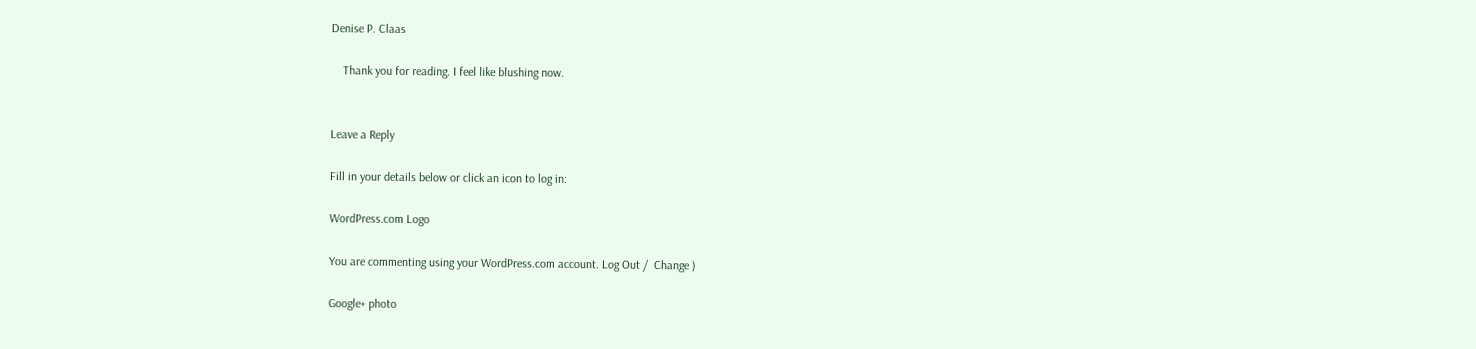Denise P. Claas

    Thank you for reading. I feel like blushing now.


Leave a Reply

Fill in your details below or click an icon to log in:

WordPress.com Logo

You are commenting using your WordPress.com account. Log Out /  Change )

Google+ photo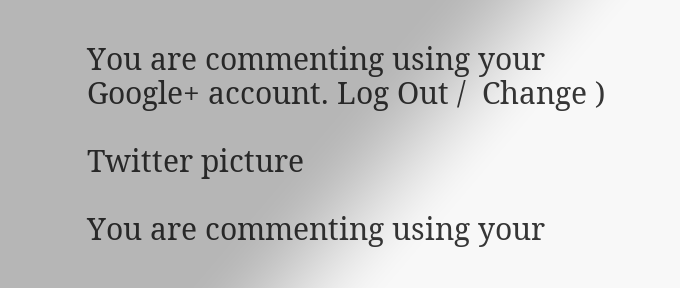You are commenting using your Google+ account. Log Out /  Change )

Twitter picture

You are commenting using your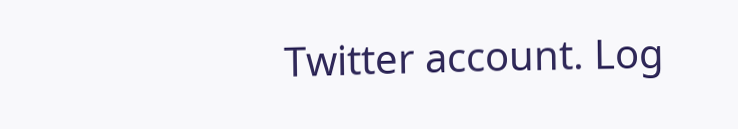Twitter account. Log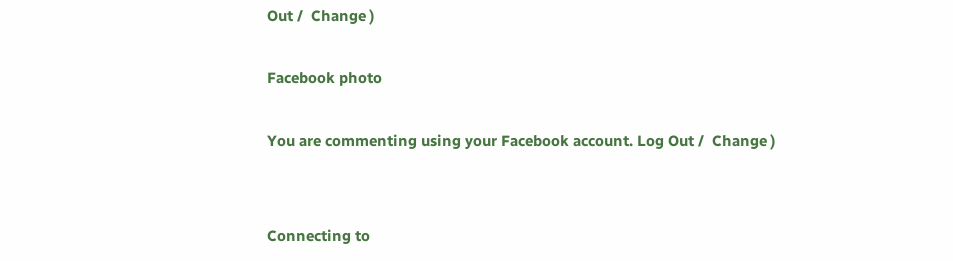Out /  Change )

Facebook photo

You are commenting using your Facebook account. Log Out /  Change )


Connecting to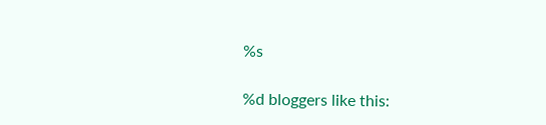%s

%d bloggers like this: